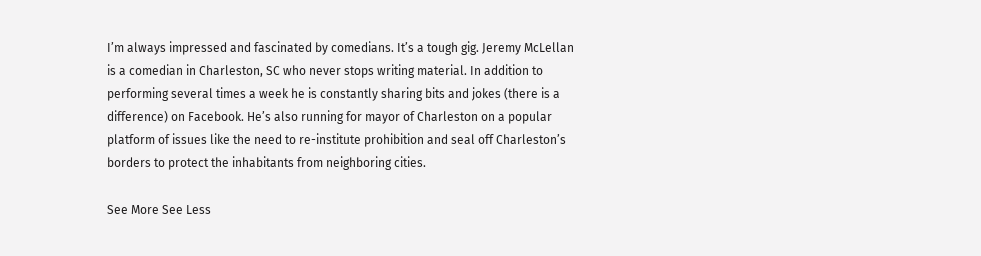I’m always impressed and fascinated by comedians. It’s a tough gig. Jeremy McLellan is a comedian in Charleston, SC who never stops writing material. In addition to performing several times a week he is constantly sharing bits and jokes (there is a difference) on Facebook. He’s also running for mayor of Charleston on a popular platform of issues like the need to re-institute prohibition and seal off Charleston’s borders to protect the inhabitants from neighboring cities.

See More See Less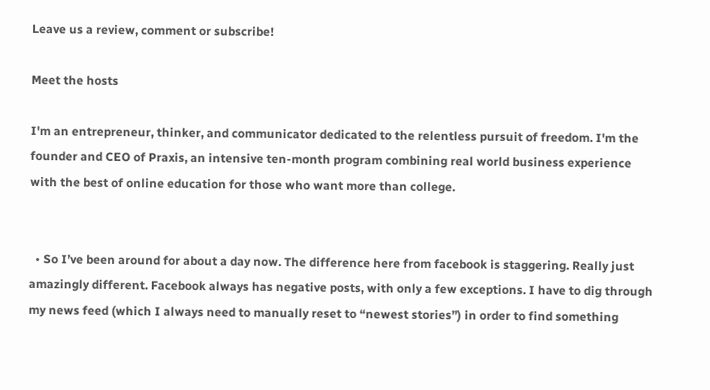Leave us a review, comment or subscribe!

Meet the hosts

I'm an entrepreneur, thinker, and communicator dedicated to the relentless pursuit of freedom. I'm the founder and CEO of Praxis, an intensive ten-month program combining real world business experience with the best of online education for those who want more than college.


  • So I’ve been around for about a day now. The difference here from facebook is staggering. Really just amazingly different. Facebook always has negative posts, with only a few exceptions. I have to dig through my news feed (which I always need to manually reset to “newest stories”) in order to find something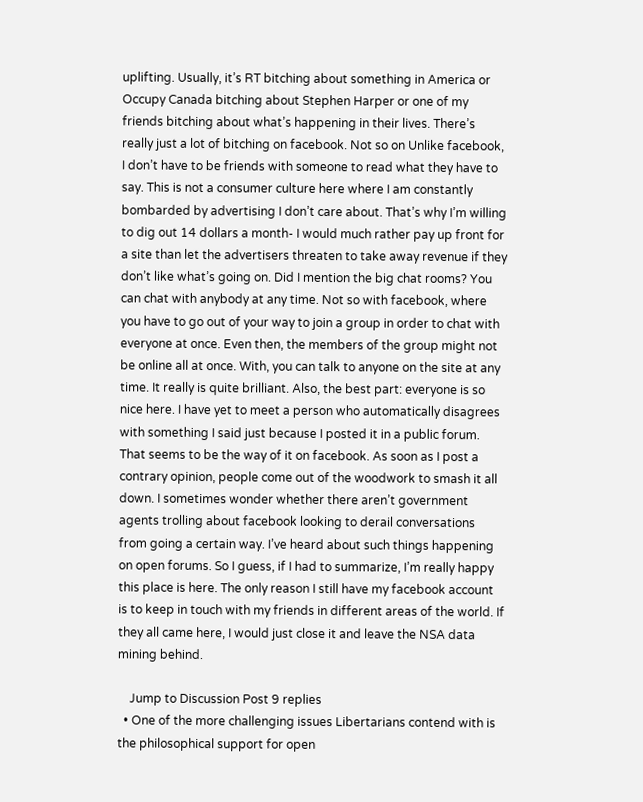uplifting. Usually, it’s RT bitching about something in America or Occupy Canada bitching about Stephen Harper or one of my friends bitching about what’s happening in their lives. There’s really just a lot of bitching on facebook. Not so on Unlike facebook, I don’t have to be friends with someone to read what they have to say. This is not a consumer culture here where I am constantly bombarded by advertising I don’t care about. That’s why I’m willing to dig out 14 dollars a month- I would much rather pay up front for a site than let the advertisers threaten to take away revenue if they don’t like what’s going on. Did I mention the big chat rooms? You can chat with anybody at any time. Not so with facebook, where you have to go out of your way to join a group in order to chat with everyone at once. Even then, the members of the group might not be online all at once. With, you can talk to anyone on the site at any time. It really is quite brilliant. Also, the best part: everyone is so nice here. I have yet to meet a person who automatically disagrees with something I said just because I posted it in a public forum. That seems to be the way of it on facebook. As soon as I post a contrary opinion, people come out of the woodwork to smash it all down. I sometimes wonder whether there aren’t government agents trolling about facebook looking to derail conversations from going a certain way. I’ve heard about such things happening on open forums. So I guess, if I had to summarize, I’m really happy this place is here. The only reason I still have my facebook account is to keep in touch with my friends in different areas of the world. If they all came here, I would just close it and leave the NSA data mining behind.

    Jump to Discussion Post 9 replies
  • One of the more challenging issues Libertarians contend with is the philosophical support for open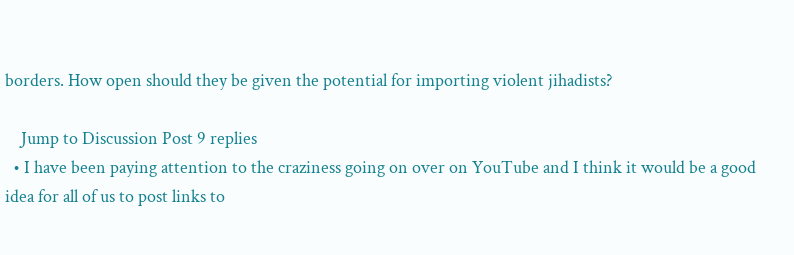borders. How open should they be given the potential for importing violent jihadists?

    Jump to Discussion Post 9 replies
  • I have been paying attention to the craziness going on over on YouTube and I think it would be a good idea for all of us to post links to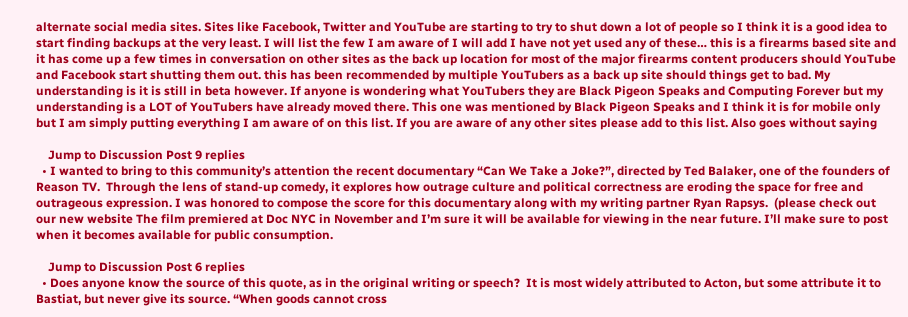alternate social media sites. Sites like Facebook, Twitter and YouTube are starting to try to shut down a lot of people so I think it is a good idea to start finding backups at the very least. I will list the few I am aware of I will add I have not yet used any of these… this is a firearms based site and it has come up a few times in conversation on other sites as the back up location for most of the major firearms content producers should YouTube and Facebook start shutting them out. this has been recommended by multiple YouTubers as a back up site should things get to bad. My understanding is it is still in beta however. If anyone is wondering what YouTubers they are Black Pigeon Speaks and Computing Forever but my understanding is a LOT of YouTubers have already moved there. This one was mentioned by Black Pigeon Speaks and I think it is for mobile only but I am simply putting everything I am aware of on this list. If you are aware of any other sites please add to this list. Also goes without saying

    Jump to Discussion Post 9 replies
  • I wanted to bring to this community’s attention the recent documentary “Can We Take a Joke?”, directed by Ted Balaker, one of the founders of Reason TV.  Through the lens of stand-up comedy, it explores how outrage culture and political correctness are eroding the space for free and outrageous expression. I was honored to compose the score for this documentary along with my writing partner Ryan Rapsys.  (please check out our new website The film premiered at Doc NYC in November and I’m sure it will be available for viewing in the near future. I’ll make sure to post when it becomes available for public consumption.

    Jump to Discussion Post 6 replies
  • Does anyone know the source of this quote, as in the original writing or speech?  It is most widely attributed to Acton, but some attribute it to Bastiat, but never give its source. “When goods cannot cross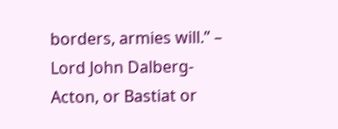borders, armies will.” – Lord John Dalberg-Acton, or Bastiat or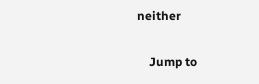neither

    Jump to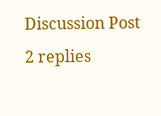Discussion Post 2 replies